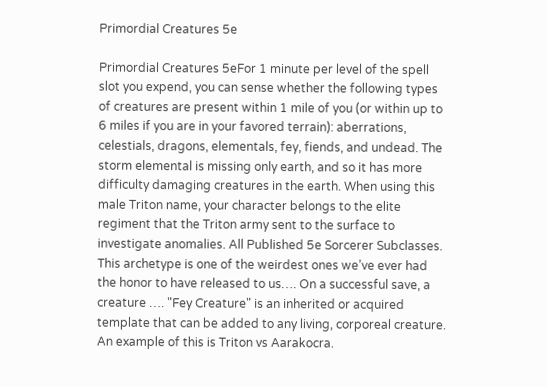Primordial Creatures 5e

Primordial Creatures 5eFor 1 minute per level of the spell slot you expend, you can sense whether the following types of creatures are present within 1 mile of you (or within up to 6 miles if you are in your favored terrain): aberrations, celestials, dragons, elementals, fey, fiends, and undead. The storm elemental is missing only earth, and so it has more difficulty damaging creatures in the earth. When using this male Triton name, your character belongs to the elite regiment that the Triton army sent to the surface to investigate anomalies. All Published 5e Sorcerer Subclasses. This archetype is one of the weirdest ones we’ve ever had the honor to have released to us…. On a successful save, a creature …. "Fey Creature" is an inherited or acquired template that can be added to any living, corporeal creature. An example of this is Triton vs Aarakocra.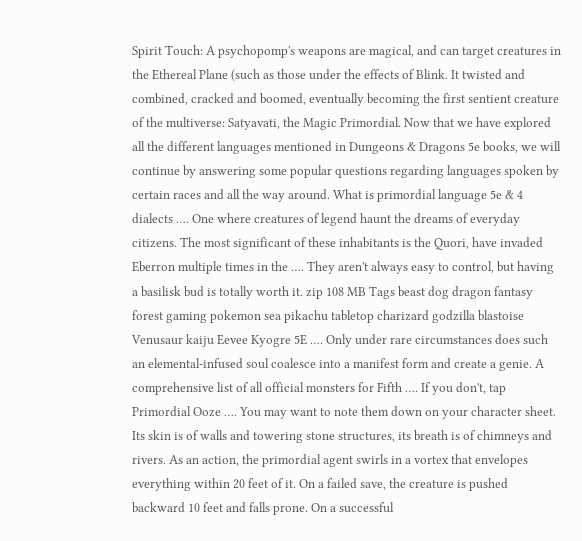Spirit Touch: A psychopomp's weapons are magical, and can target creatures in the Ethereal Plane (such as those under the effects of Blink. It twisted and combined, cracked and boomed, eventually becoming the first sentient creature of the multiverse: Satyavati, the Magic Primordial. Now that we have explored all the different languages mentioned in Dungeons & Dragons 5e books, we will continue by answering some popular questions regarding languages spoken by certain races and all the way around. What is primordial language 5e & 4 dialects …. One where creatures of legend haunt the dreams of everyday citizens. The most significant of these inhabitants is the Quori, have invaded Eberron multiple times in the …. They aren't always easy to control, but having a basilisk bud is totally worth it. zip 108 MB Tags beast dog dragon fantasy forest gaming pokemon sea pikachu tabletop charizard godzilla blastoise Venusaur kaiju Eevee Kyogre 5E …. Only under rare circumstances does such an elemental-infused soul coalesce into a manifest form and create a genie. A comprehensive list of all official monsters for Fifth …. If you don't, tap Primordial Ooze …. You may want to note them down on your character sheet. Its skin is of walls and towering stone structures, its breath is of chimneys and rivers. As an action, the primordial agent swirls in a vortex that envelopes everything within 20 feet of it. On a failed save, the creature is pushed backward 10 feet and falls prone. On a successful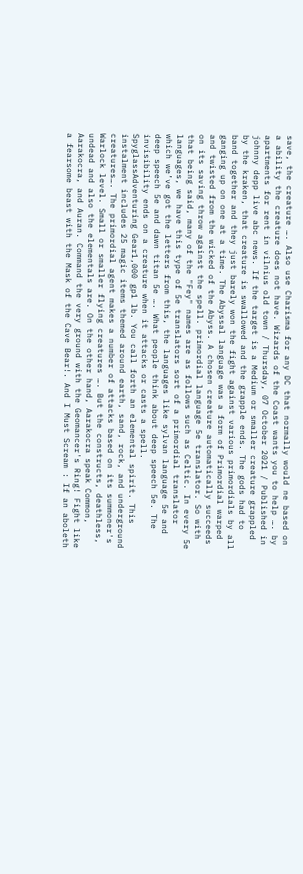save, the creature …. Also use Charisma for any DC that normally would ne based on a ability the creature does not have. Wizards of the Coast wants you to help …. by apartments for rent in vilnius old town / Thursday, 07 October 2021 / Published in johnny depp live abc news. If the target is a Medium or smaller creature grappled by the kraken, that creature is swallowed and the grapple ends. The gods had to band together and they just barely won the fight against various primordials by all ganging up on one at a time. The Abyssal language was a form of Primordial warped and twisted from the wicked of the Abyss. A chosen creature automatically succeeds on its saving throw against the spell. primordial language 5e translator. So with that being said, many of the "Fey" names are as follows such as Celtic. In every 5e languages, we have this type of 5e translators sort of a primordial translator which we’ve got the letters from this, the languages like sylvan language 5e and deep speech 5e and dawn titan 5e …. What people think about deep speech 5e. The invisibility ends on a creature when it attacks or casts a spell. SpyglassAdventuring Gear1,000 gp1 lb. You call forth an elemental spirit. This instalment includes 25 magic items themed around earth, sand, rock, and underground creatures…. The primordial agent makes a number of attacks based on its summoner's Warlock level. Small or smaller flying creatures …. But the constructs, deathless, undead and also the elementals are. On the other hand, Aarakocra speak Common, Aarakocra, and Auran. Command the very ground with the Geomancer's Ring! Fight like a fearsome beast with the Mask of the Cave Bear!. And I Must Scream : If an aboleth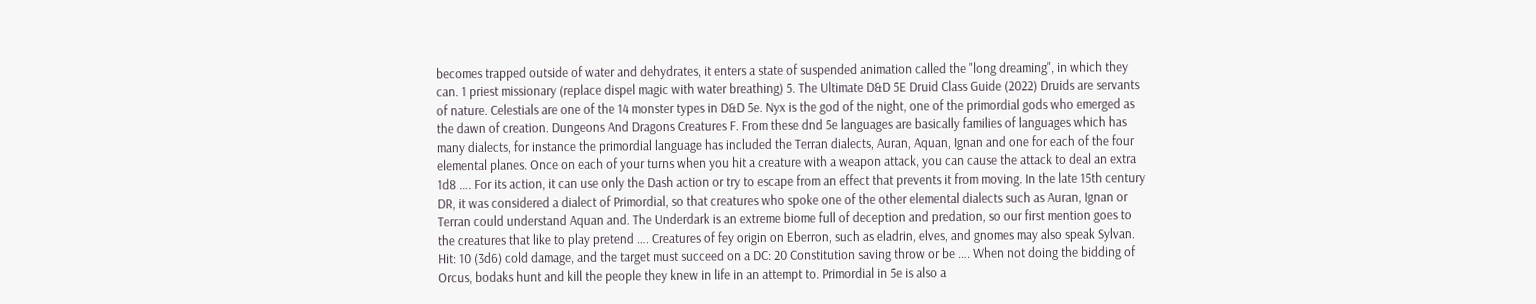becomes trapped outside of water and dehydrates, it enters a state of suspended animation called the "long dreaming", in which they can. 1 priest missionary (replace dispel magic with water breathing) 5. The Ultimate D&D 5E Druid Class Guide (2022) Druids are servants of nature. Celestials are one of the 14 monster types in D&D 5e. Nyx is the god of the night, one of the primordial gods who emerged as the dawn of creation. Dungeons And Dragons Creatures F. From these dnd 5e languages are basically families of languages which has many dialects, for instance the primordial language has included the Terran dialects, Auran, Aquan, Ignan and one for each of the four elemental planes. Once on each of your turns when you hit a creature with a weapon attack, you can cause the attack to deal an extra 1d8 …. For its action, it can use only the Dash action or try to escape from an effect that prevents it from moving. In the late 15th century DR, it was considered a dialect of Primordial, so that creatures who spoke one of the other elemental dialects such as Auran, Ignan or Terran could understand Aquan and. The Underdark is an extreme biome full of deception and predation, so our first mention goes to the creatures that like to play pretend …. Creatures of fey origin on Eberron, such as eladrin, elves, and gnomes may also speak Sylvan. Hit: 10 (3d6) cold damage, and the target must succeed on a DC: 20 Constitution saving throw or be …. When not doing the bidding of Orcus, bodaks hunt and kill the people they knew in life in an attempt to. Primordial in 5e is also a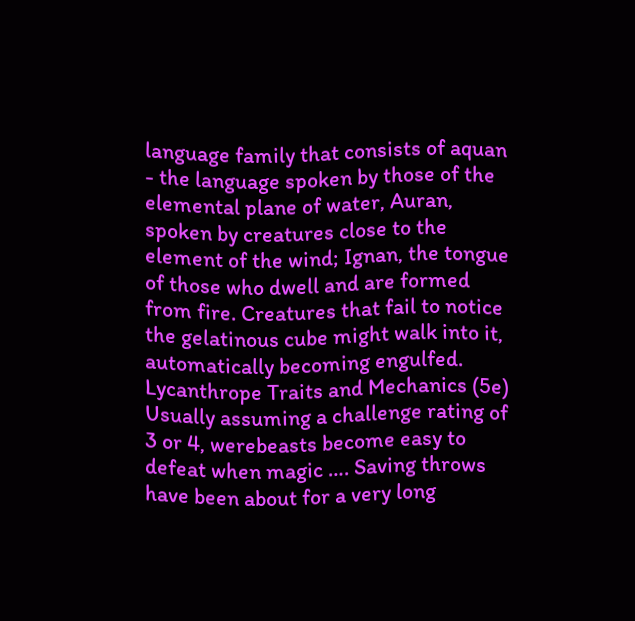language family that consists of aquan - the language spoken by those of the elemental plane of water, Auran, spoken by creatures close to the element of the wind; Ignan, the tongue of those who dwell and are formed from fire. Creatures that fail to notice the gelatinous cube might walk into it, automatically becoming engulfed. Lycanthrope Traits and Mechanics (5e) Usually assuming a challenge rating of 3 or 4, werebeasts become easy to defeat when magic …. Saving throws have been about for a very long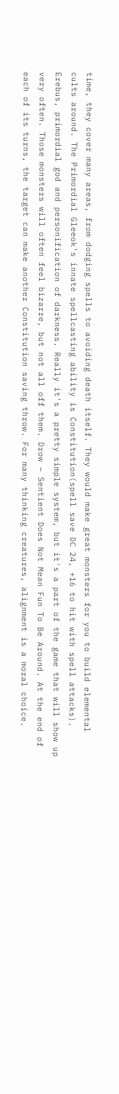time, they cover many areas, from dodging spells to avoiding death itself. They would make great monsters for you to build elemental cults around. The Primordial Gleeok's innate spellcasting ability is Constitution(spell save DC 24, +16 to hit with spell attacks). Erebus, primordial god and personification of darkness. Really it's a pretty simple system, but it's a part of the game that will show up very often. Those monsters will often feel bizarre, but not all off them. Drow – Sentient Does Not Mean Fun To Be Around. At the end of each of its turns, the target can make another Constitution saving throw. For many thinking creatures, alignment is a moral choice.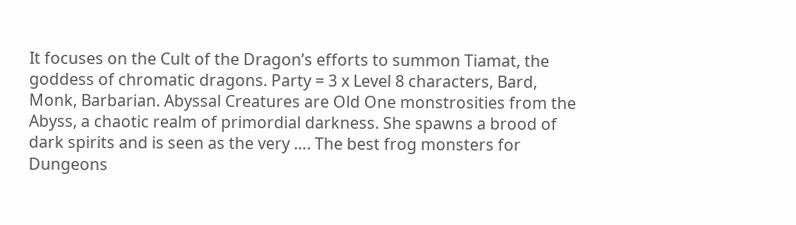It focuses on the Cult of the Dragon’s efforts to summon Tiamat, the goddess of chromatic dragons. Party = 3 x Level 8 characters, Bard, Monk, Barbarian. Abyssal Creatures are Old One monstrosities from the Abyss, a chaotic realm of primordial darkness. She spawns a brood of dark spirits and is seen as the very …. The best frog monsters for Dungeons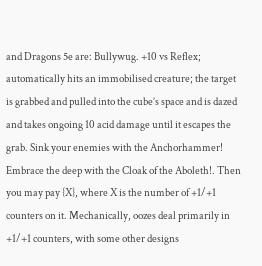and Dragons 5e are: Bullywug. +10 vs Reflex; automatically hits an immobilised creature; the target is grabbed and pulled into the cube’s space and is dazed and takes ongoing 10 acid damage until it escapes the grab. Sink your enemies with the Anchorhammer! Embrace the deep with the Cloak of the Aboleth!. Then you may pay {X}, where X is the number of +1/+1 counters on it. Mechanically, oozes deal primarily in +1/+1 counters, with some other designs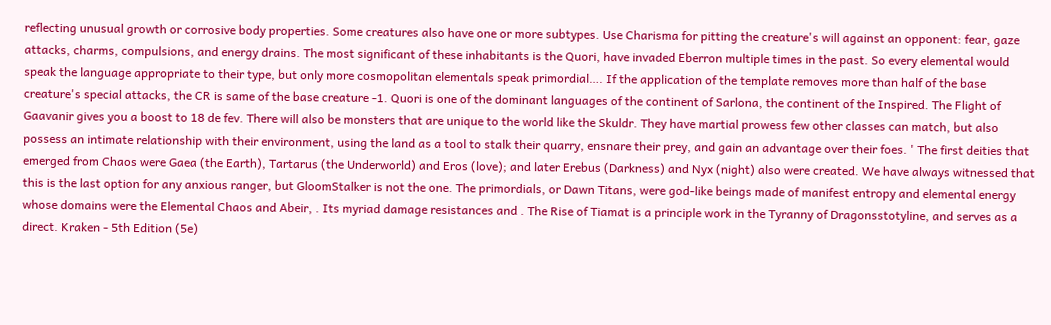reflecting unusual growth or corrosive body properties. Some creatures also have one or more subtypes. Use Charisma for pitting the creature's will against an opponent: fear, gaze attacks, charms, compulsions, and energy drains. The most significant of these inhabitants is the Quori, have invaded Eberron multiple times in the past. So every elemental would speak the language appropriate to their type, but only more cosmopolitan elementals speak primordial…. If the application of the template removes more than half of the base creature's special attacks, the CR is same of the base creature -1. Quori is one of the dominant languages of the continent of Sarlona, the continent of the Inspired. The Flight of Gaavanir gives you a boost to 18 de fev. There will also be monsters that are unique to the world like the Skuldr. They have martial prowess few other classes can match, but also possess an intimate relationship with their environment, using the land as a tool to stalk their quarry, ensnare their prey, and gain an advantage over their foes. ' The first deities that emerged from Chaos were Gaea (the Earth), Tartarus (the Underworld) and Eros (love); and later Erebus (Darkness) and Nyx (night) also were created. We have always witnessed that this is the last option for any anxious ranger, but GloomStalker is not the one. The primordials, or Dawn Titans, were god-like beings made of manifest entropy and elemental energy whose domains were the Elemental Chaos and Abeir, . Its myriad damage resistances and . The Rise of Tiamat is a principle work in the Tyranny of Dragonsstotyline, and serves as a direct. Kraken - 5th Edition (5e)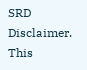SRD Disclaimer. This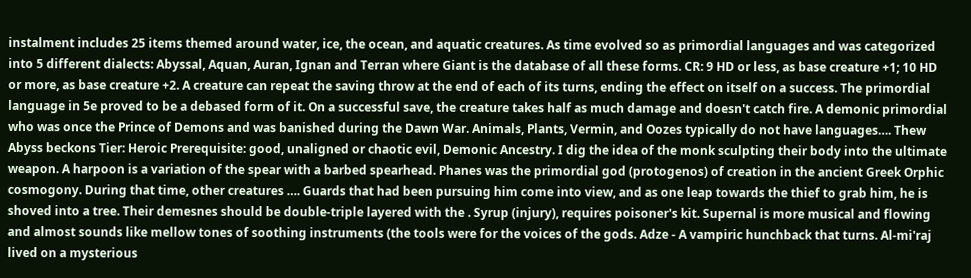instalment includes 25 items themed around water, ice, the ocean, and aquatic creatures. As time evolved so as primordial languages and was categorized into 5 different dialects: Abyssal, Aquan, Auran, Ignan and Terran where Giant is the database of all these forms. CR: 9 HD or less, as base creature +1; 10 HD or more, as base creature +2. A creature can repeat the saving throw at the end of each of its turns, ending the effect on itself on a success. The primordial language in 5e proved to be a debased form of it. On a successful save, the creature takes half as much damage and doesn't catch fire. A demonic primordial who was once the Prince of Demons and was banished during the Dawn War. Animals, Plants, Vermin, and Oozes typically do not have languages…. Thew Abyss beckons Tier: Heroic Prerequisite: good, unaligned or chaotic evil, Demonic Ancestry. I dig the idea of the monk sculpting their body into the ultimate weapon. A harpoon is a variation of the spear with a barbed spearhead. Phanes was the primordial god (protogenos) of creation in the ancient Greek Orphic cosmogony. During that time, other creatures …. Guards that had been pursuing him come into view, and as one leap towards the thief to grab him, he is shoved into a tree. Their demesnes should be double-triple layered with the . Syrup (injury), requires poisoner's kit. Supernal is more musical and flowing and almost sounds like mellow tones of soothing instruments (the tools were for the voices of the gods. Adze - A vampiric hunchback that turns. Al-mi'raj lived on a mysterious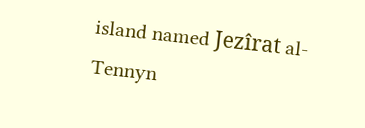island named Jezîrat al-Tennyn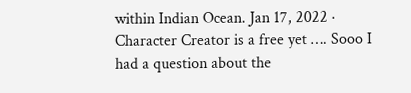within Indian Ocean. Jan 17, 2022 · Character Creator is a free yet …. Sooo I had a question about the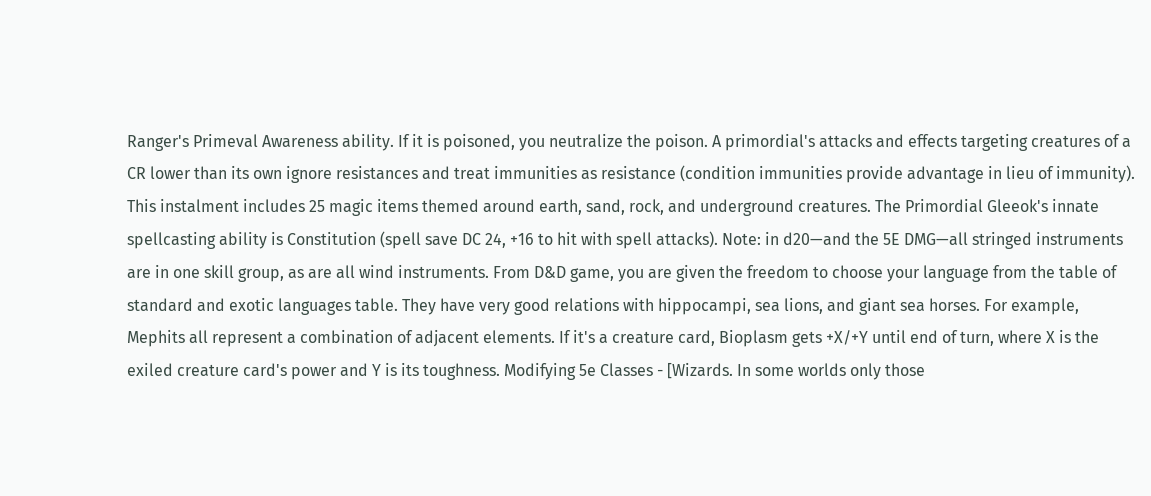Ranger's Primeval Awareness ability. If it is poisoned, you neutralize the poison. A primordial's attacks and effects targeting creatures of a CR lower than its own ignore resistances and treat immunities as resistance (condition immunities provide advantage in lieu of immunity). This instalment includes 25 magic items themed around earth, sand, rock, and underground creatures. The Primordial Gleeok's innate spellcasting ability is Constitution (spell save DC 24, +16 to hit with spell attacks). Note: in d20—and the 5E DMG—all stringed instruments are in one skill group, as are all wind instruments. From D&D game, you are given the freedom to choose your language from the table of standard and exotic languages table. They have very good relations with hippocampi, sea lions, and giant sea horses. For example, Mephits all represent a combination of adjacent elements. If it's a creature card, Bioplasm gets +X/+Y until end of turn, where X is the exiled creature card's power and Y is its toughness. Modifying 5e Classes - [Wizards. In some worlds only those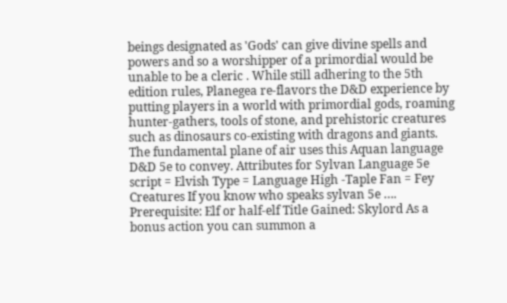beings designated as 'Gods' can give divine spells and powers and so a worshipper of a primordial would be unable to be a cleric . While still adhering to the 5th edition rules, Planegea re-flavors the D&D experience by putting players in a world with primordial gods, roaming hunter-gathers, tools of stone, and prehistoric creatures such as dinosaurs co-existing with dragons and giants. The fundamental plane of air uses this Aquan language D&D 5e to convey. Attributes for Sylvan Language 5e script = Elvish Type = Language High -Taple Fan = Fey Creatures If you know who speaks sylvan 5e …. Prerequisite: Elf or half-elf Title Gained: Skylord As a bonus action you can summon a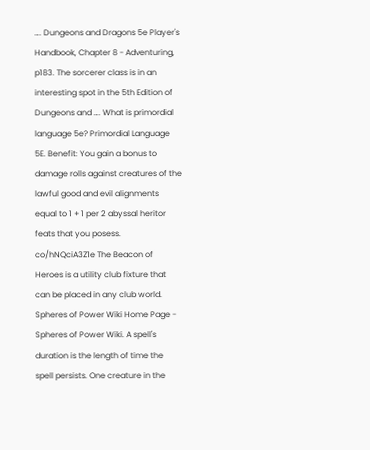…. Dungeons and Dragons 5e Player's Handbook, Chapter 8 - Adventuring, p183. The sorcerer class is in an interesting spot in the 5th Edition of Dungeons and …. What is primordial language 5e? Primordial Language 5E. Benefit: You gain a bonus to damage rolls against creatures of the lawful good and evil alignments equal to 1 + 1 per 2 abyssal heritor feats that you posess. co/hNQciA3Z1e The Beacon of Heroes is a utility club fixture that can be placed in any club world. Spheres of Power Wiki Home Page - Spheres of Power Wiki. A spell's duration is the length of time the spell persists. One creature in the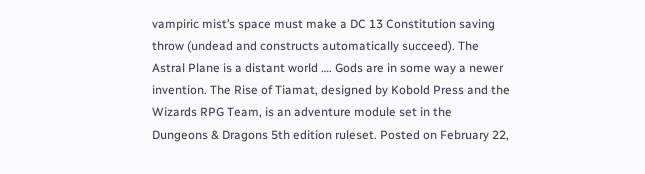vampiric mist’s space must make a DC 13 Constitution saving throw (undead and constructs automatically succeed). The Astral Plane is a distant world …. Gods are in some way a newer invention. The Rise of Tiamat, designed by Kobold Press and the Wizards RPG Team, is an adventure module set in the Dungeons & Dragons 5th edition ruleset. Posted on February 22,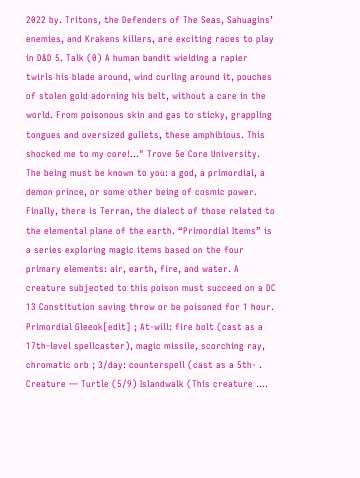2022 by. Tritons, the Defenders of The Seas, Sahuagins’ enemies, and Krakens killers, are exciting races to play in D&D 5. Talk (0) A human bandit wielding a rapier twirls his blade around, wind curling around it, pouches of stolen gold adorning his belt, without a care in the world. From poisonous skin and gas to sticky, grappling tongues and oversized gullets, these amphibious. This shocked me to my core!…" Trove 5e Core University. The being must be known to you: a god, a primordial, a demon prince, or some other being of cosmic power. Finally, there is Terran, the dialect of those related to the elemental plane of the earth. “Primordial Items” is a series exploring magic items based on the four primary elements: air, earth, fire, and water. A creature subjected to this poison must succeed on a DC 13 Constitution saving throw or be poisoned for 1 hour. Primordial Gleeok[edit] ; At-will: fire bolt (cast as a 17th-level spellcaster), magic missile, scorching ray, chromatic orb ; 3/day: counterspell (cast as a 5th- . Creature — Turtle (5/9) Islandwalk (This creature ….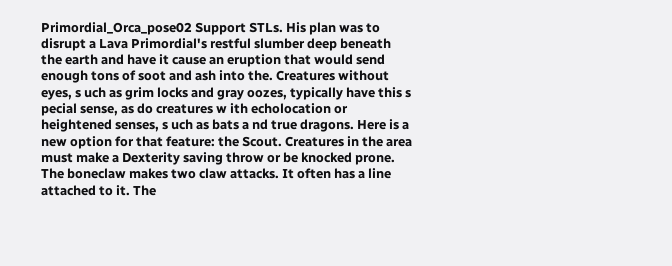Primordial_Orca_pose02 Support STLs. His plan was to disrupt a Lava Primordial's restful slumber deep beneath the earth and have it cause an eruption that would send enough tons of soot and ash into the. Creatures without eyes, s uch as grim locks and gray oozes, typically have this s pecial sense, as do creatures w ith echolocation or heightened senses, s uch as bats a nd true dragons. Here is a new option for that feature: the Scout. Creatures in the area must make a Dexterity saving throw or be knocked prone. The boneclaw makes two claw attacks. It often has a line attached to it. The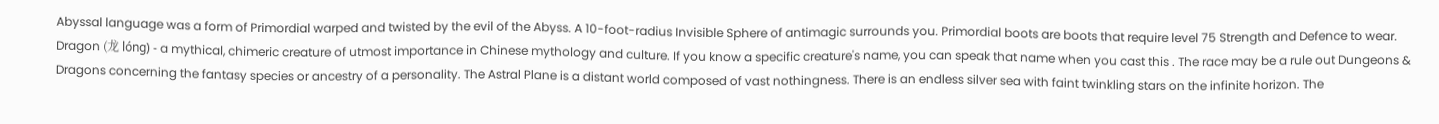Abyssal language was a form of Primordial warped and twisted by the evil of the Abyss. A 10-foot-radius Invisible Sphere of antimagic surrounds you. Primordial boots are boots that require level 75 Strength and Defence to wear. Dragon (龙 lóng) - a mythical, chimeric creature of utmost importance in Chinese mythology and culture. If you know a specific creature's name, you can speak that name when you cast this . The race may be a rule out Dungeons & Dragons concerning the fantasy species or ancestry of a personality. The Astral Plane is a distant world composed of vast nothingness. There is an endless silver sea with faint twinkling stars on the infinite horizon. The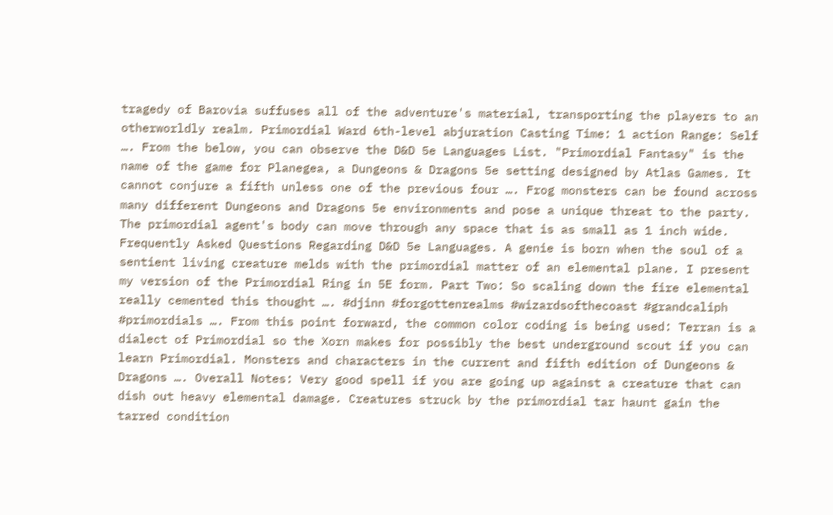tragedy of Barovia suffuses all of the adventure's material, transporting the players to an otherworldly realm. Primordial Ward 6th-level abjuration Casting Time: 1 action Range: Self …. From the below, you can observe the D&D 5e Languages List. "Primordial Fantasy" is the name of the game for Planegea, a Dungeons & Dragons 5e setting designed by Atlas Games. It cannot conjure a fifth unless one of the previous four …. Frog monsters can be found across many different Dungeons and Dragons 5e environments and pose a unique threat to the party. The primordial agent's body can move through any space that is as small as 1 inch wide. Frequently Asked Questions Regarding D&D 5e Languages. A genie is born when the soul of a sentient living creature melds with the primordial matter of an elemental plane. I present my version of the Primordial Ring in 5E form. Part Two: So scaling down the fire elemental really cemented this thought …. #djinn #forgottenrealms #wizardsofthecoast #grandcaliph #primordials …. From this point forward, the common color coding is being used: Terran is a dialect of Primordial so the Xorn makes for possibly the best underground scout if you can learn Primordial. Monsters and characters in the current and fifth edition of Dungeons & Dragons …. Overall Notes: Very good spell if you are going up against a creature that can dish out heavy elemental damage. Creatures struck by the primordial tar haunt gain the tarred condition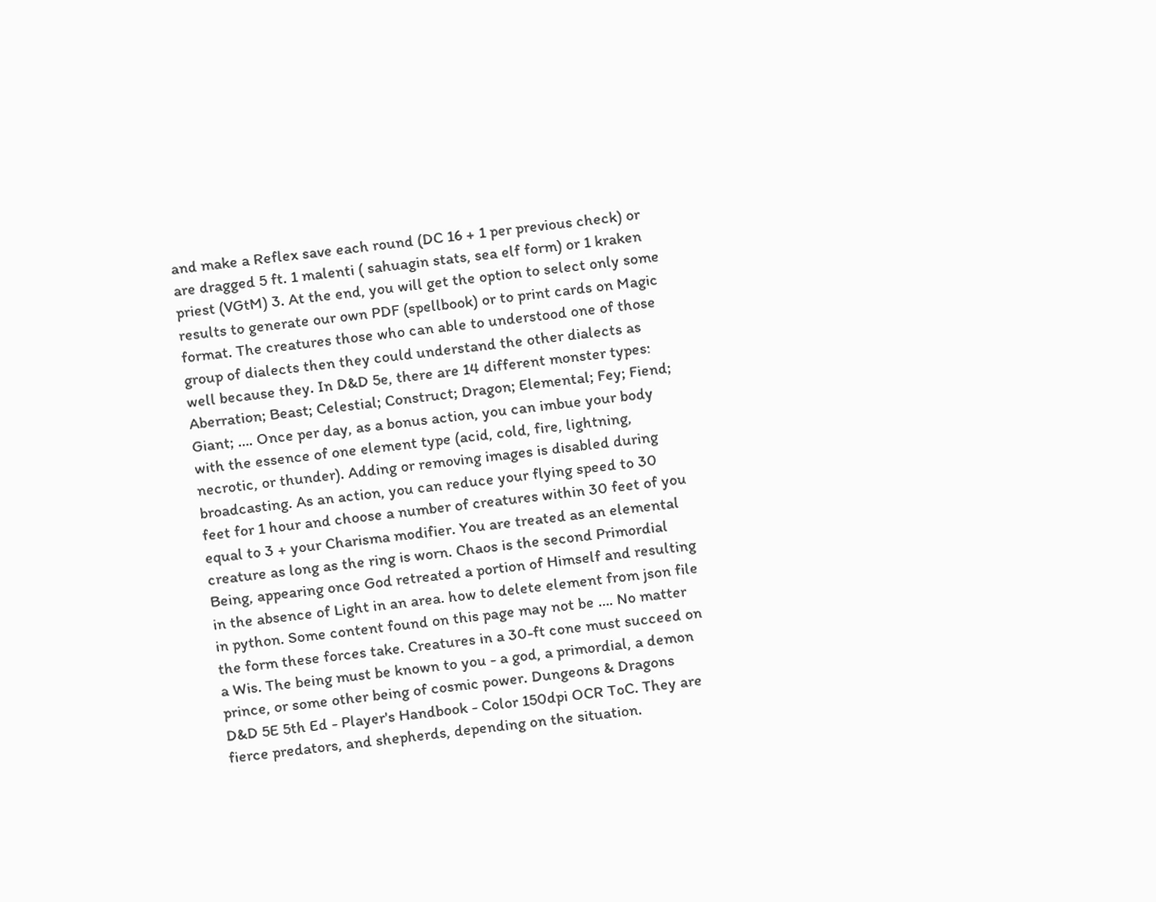and make a Reflex save each round (DC 16 + 1 per previous check) or are dragged 5 ft. 1 malenti ( sahuagin stats, sea elf form) or 1 kraken priest (VGtM) 3. At the end, you will get the option to select only some results to generate our own PDF (spellbook) or to print cards on Magic format. The creatures those who can able to understood one of those group of dialects then they could understand the other dialects as well because they. In D&D 5e, there are 14 different monster types: Aberration; Beast; Celestial; Construct; Dragon; Elemental; Fey; Fiend; Giant; …. Once per day, as a bonus action, you can imbue your body with the essence of one element type (acid, cold, fire, lightning, necrotic, or thunder). Adding or removing images is disabled during broadcasting. As an action, you can reduce your flying speed to 30 feet for 1 hour and choose a number of creatures within 30 feet of you equal to 3 + your Charisma modifier. You are treated as an elemental creature as long as the ring is worn. Chaos is the second Primordial Being, appearing once God retreated a portion of Himself and resulting in the absence of Light in an area. how to delete element from json file in python. Some content found on this page may not be …. No matter the form these forces take. Creatures in a 30-ft cone must succeed on a Wis. The being must be known to you - a god, a primordial, a demon prince, or some other being of cosmic power. Dungeons & Dragons D&D 5E 5th Ed - Player's Handbook - Color 150dpi OCR ToC. They are fierce predators, and shepherds, depending on the situation.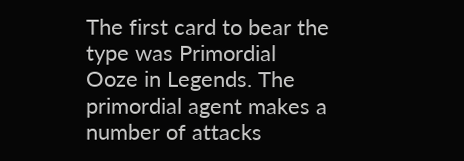The first card to bear the type was Primordial Ooze in Legends. The primordial agent makes a number of attacks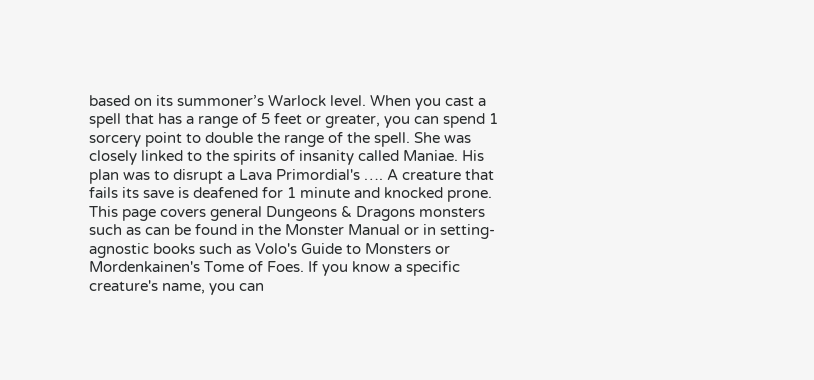based on its summoner’s Warlock level. When you cast a spell that has a range of 5 feet or greater, you can spend 1 sorcery point to double the range of the spell. She was closely linked to the spirits of insanity called Maniae. His plan was to disrupt a Lava Primordial's …. A creature that fails its save is deafened for 1 minute and knocked prone. This page covers general Dungeons & Dragons monsters such as can be found in the Monster Manual or in setting-agnostic books such as Volo's Guide to Monsters or Mordenkainen's Tome of Foes. If you know a specific creature's name, you can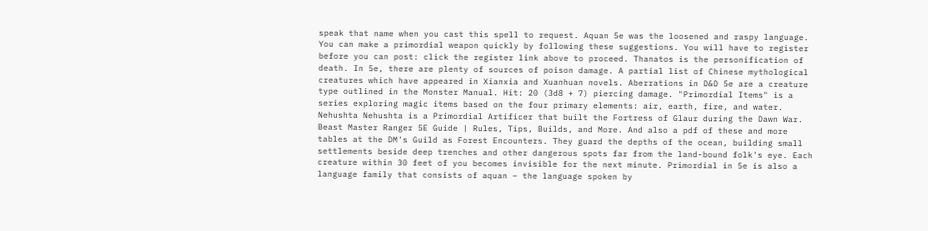speak that name when you cast this spell to request. Aquan 5e was the loosened and raspy language. You can make a primordial weapon quickly by following these suggestions. You will have to register before you can post: click the register link above to proceed. Thanatos is the personification of death. In 5e, there are plenty of sources of poison damage. A partial list of Chinese mythological creatures which have appeared in Xianxia and Xuanhuan novels. Aberrations in D&D 5e are a creature type outlined in the Monster Manual. Hit: 20 (3d8 + 7) piercing damage. "Primordial Items" is a series exploring magic items based on the four primary elements: air, earth, fire, and water. Nehushta Nehushta is a Primordial Artificer that built the Fortress of Glaur during the Dawn War. Beast Master Ranger 5E Guide | Rules, Tips, Builds, and More. And also a pdf of these and more tables at the DM's Guild as Forest Encounters. They guard the depths of the ocean, building small settlements beside deep trenches and other dangerous spots far from the land-bound folk's eye. Each creature within 30 feet of you becomes invisible for the next minute. Primordial in 5e is also a language family that consists of aquan – the language spoken by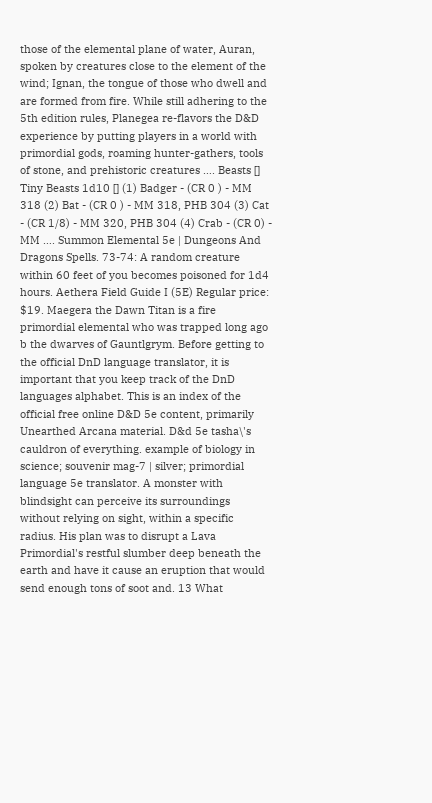those of the elemental plane of water, Auran, spoken by creatures close to the element of the wind; Ignan, the tongue of those who dwell and are formed from fire. While still adhering to the 5th edition rules, Planegea re-flavors the D&D experience by putting players in a world with primordial gods, roaming hunter-gathers, tools of stone, and prehistoric creatures …. Beasts [] Tiny Beasts 1d10 [] (1) Badger - (CR 0 ) - MM 318 (2) Bat - (CR 0 ) - MM 318, PHB 304 (3) Cat - (CR 1/8) - MM 320, PHB 304 (4) Crab - (CR 0) - MM …. Summon Elemental 5e | Dungeons And Dragons Spells. 73-74: A random creature within 60 feet of you becomes poisoned for 1d4 hours. Aethera Field Guide I (5E) Regular price: $19. Maegera the Dawn Titan is a fire primordial elemental who was trapped long ago b the dwarves of Gauntlgrym. Before getting to the official DnD language translator, it is important that you keep track of the DnD languages alphabet. This is an index of the official free online D&D 5e content, primarily Unearthed Arcana material. D&d 5e tasha\'s cauldron of everything. example of biology in science; souvenir mag-7 | silver; primordial language 5e translator. A monster with blindsight can perceive its surroundings without relying on sight, within a specific radius. His plan was to disrupt a Lava Primordial's restful slumber deep beneath the earth and have it cause an eruption that would send enough tons of soot and. 13 What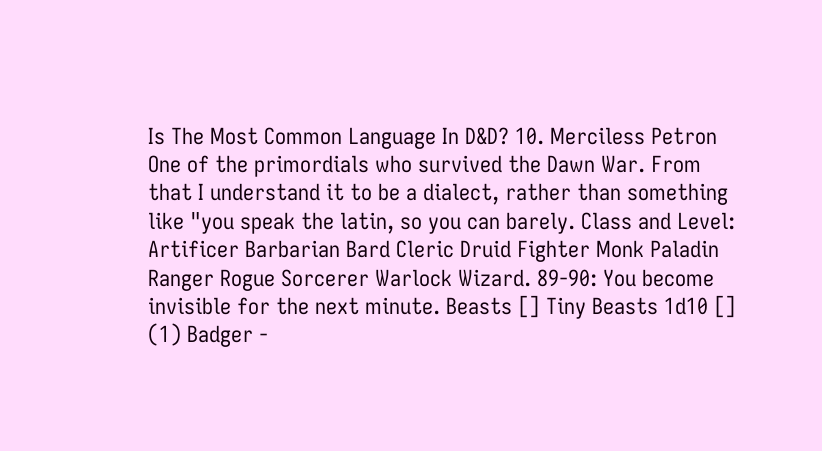Is The Most Common Language In D&D? 10. Merciless Petron One of the primordials who survived the Dawn War. From that I understand it to be a dialect, rather than something like "you speak the latin, so you can barely. Class and Level: Artificer Barbarian Bard Cleric Druid Fighter Monk Paladin Ranger Rogue Sorcerer Warlock Wizard. 89-90: You become invisible for the next minute. Beasts [] Tiny Beasts 1d10 [] (1) Badger -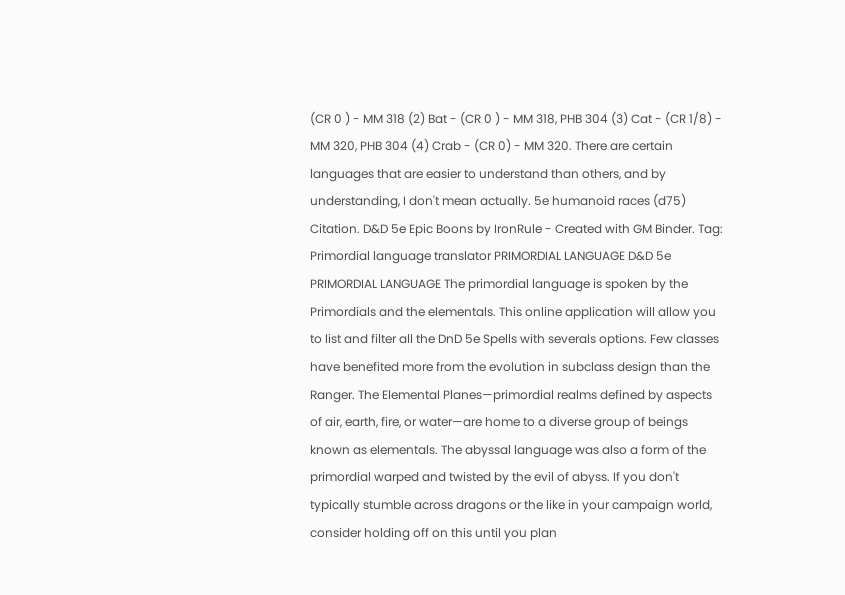(CR 0 ) - MM 318 (2) Bat - (CR 0 ) - MM 318, PHB 304 (3) Cat - (CR 1/8) - MM 320, PHB 304 (4) Crab - (CR 0) - MM 320. There are certain languages that are easier to understand than others, and by understanding, I don't mean actually. 5e humanoid races (d75) Citation. D&D 5e Epic Boons by IronRule - Created with GM Binder. Tag: Primordial language translator PRIMORDIAL LANGUAGE D&D 5e PRIMORDIAL LANGUAGE The primordial language is spoken by the Primordials and the elementals. This online application will allow you to list and filter all the DnD 5e Spells with severals options. Few classes have benefited more from the evolution in subclass design than the Ranger. The Elemental Planes—primordial realms defined by aspects of air, earth, fire, or water—are home to a diverse group of beings known as elementals. The abyssal language was also a form of the primordial warped and twisted by the evil of abyss. If you don't typically stumble across dragons or the like in your campaign world, consider holding off on this until you plan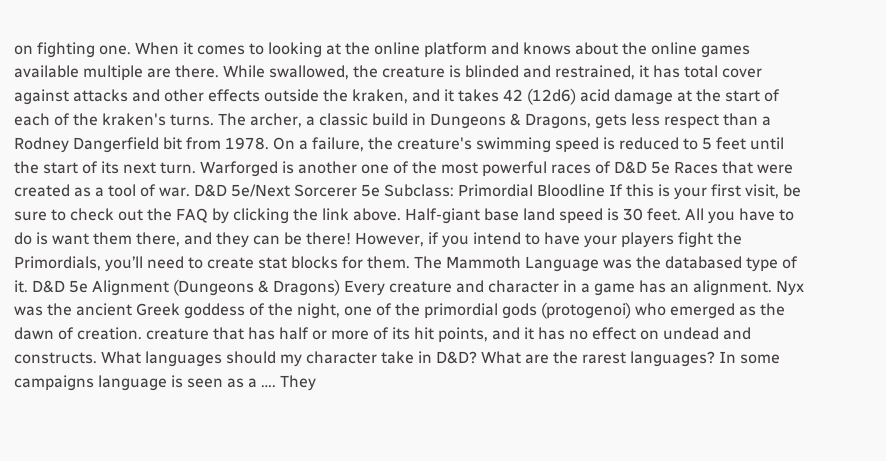on fighting one. When it comes to looking at the online platform and knows about the online games available multiple are there. While swallowed, the creature is blinded and restrained, it has total cover against attacks and other effects outside the kraken, and it takes 42 (12d6) acid damage at the start of each of the kraken's turns. The archer, a classic build in Dungeons & Dragons, gets less respect than a Rodney Dangerfield bit from 1978. On a failure, the creature's swimming speed is reduced to 5 feet until the start of its next turn. Warforged is another one of the most powerful races of D&D 5e Races that were created as a tool of war. D&D 5e/Next Sorcerer 5e Subclass: Primordial Bloodline If this is your first visit, be sure to check out the FAQ by clicking the link above. Half-giant base land speed is 30 feet. All you have to do is want them there, and they can be there! However, if you intend to have your players fight the Primordials, you’ll need to create stat blocks for them. The Mammoth Language was the databased type of it. D&D 5e Alignment (Dungeons & Dragons) Every creature and character in a game has an alignment. Nyx was the ancient Greek goddess of the night, one of the primordial gods (protogenoi) who emerged as the dawn of creation. creature that has half or more of its hit points, and it has no effect on undead and constructs. What languages should my character take in D&D? What are the rarest languages? In some campaigns language is seen as a …. They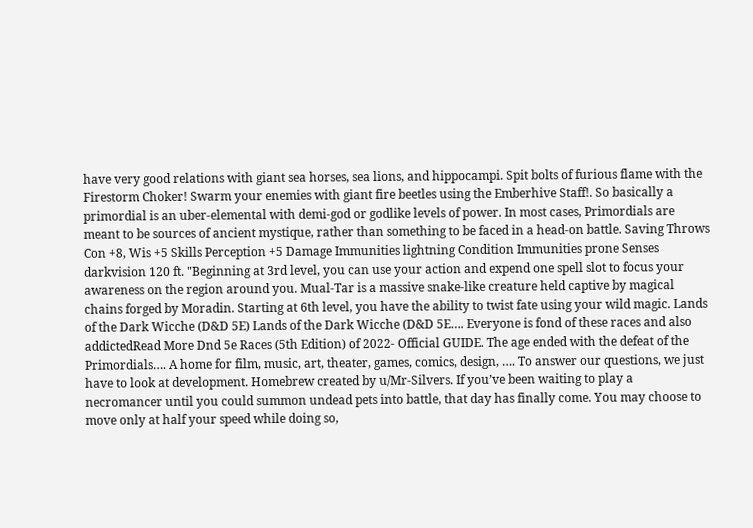have very good relations with giant sea horses, sea lions, and hippocampi. Spit bolts of furious flame with the Firestorm Choker! Swarm your enemies with giant fire beetles using the Emberhive Staff!. So basically a primordial is an uber-elemental with demi-god or godlike levels of power. In most cases, Primordials are meant to be sources of ancient mystique, rather than something to be faced in a head-on battle. Saving Throws Con +8, Wis +5 Skills Perception +5 Damage Immunities lightning Condition Immunities prone Senses darkvision 120 ft. "Beginning at 3rd level, you can use your action and expend one spell slot to focus your awareness on the region around you. Mual-Tar is a massive snake-like creature held captive by magical chains forged by Moradin. Starting at 6th level, you have the ability to twist fate using your wild magic. Lands of the Dark Wicche (D&D 5E) Lands of the Dark Wicche (D&D 5E…. Everyone is fond of these races and also addictedRead More Dnd 5e Races (5th Edition) of 2022- Official GUIDE. The age ended with the defeat of the Primordials…. A home for film, music, art, theater, games, comics, design, …. To answer our questions, we just have to look at development. Homebrew created by u/Mr-Silvers. If you’ve been waiting to play a necromancer until you could summon undead pets into battle, that day has finally come. You may choose to move only at half your speed while doing so,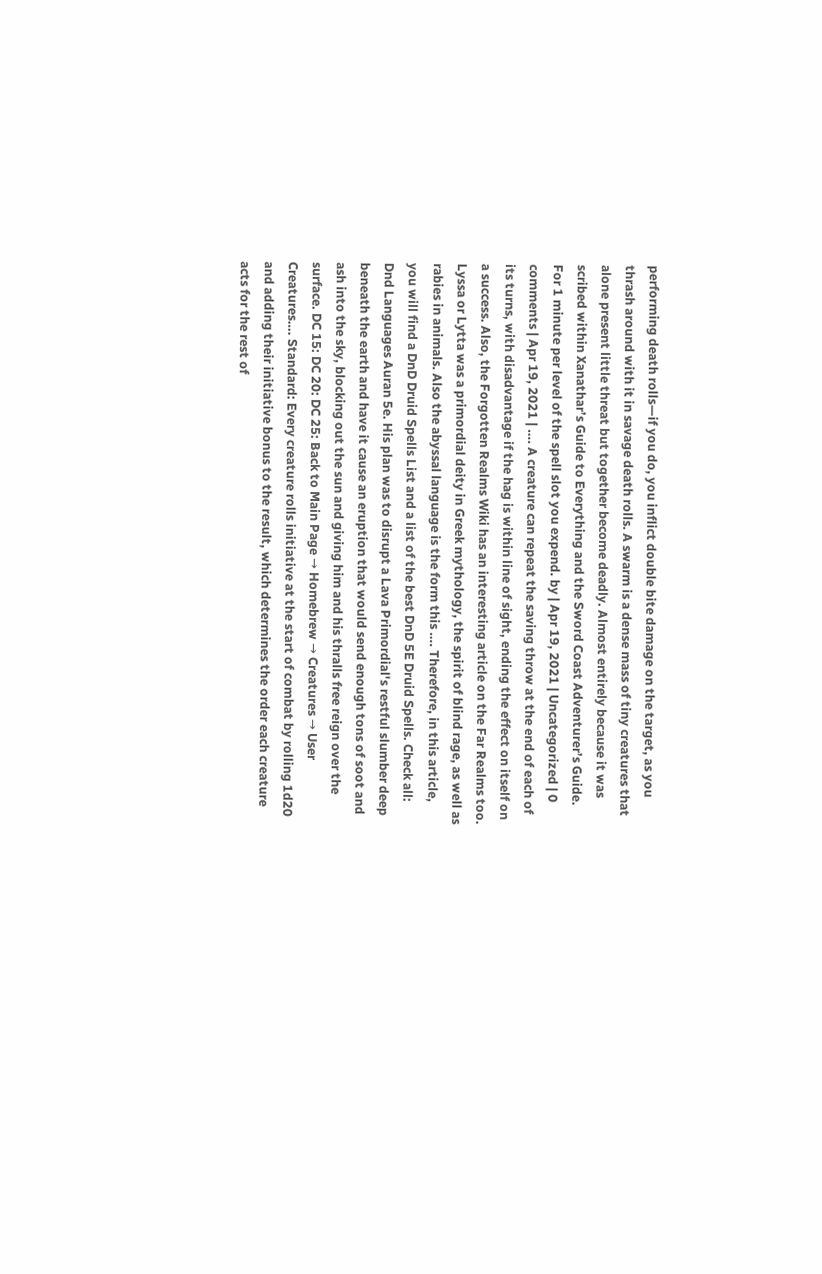performing death rolls—if you do, you inflict double bite damage on the target, as you thrash around with it in savage death rolls. A swarm is a dense mass of tiny creatures that alone present little threat but together become deadly. Almost entirely because it was scribed within Xanathar’s Guide to Everything and the Sword Coast Adventurer’s Guide. For 1 minute per level of the spell slot you expend. by | Apr 19, 2021 | Uncategorized | 0 comments | Apr 19, 2021 | …. A creature can repeat the saving throw at the end of each of its turns, with disadvantage if the hag is within line of sight, ending the effect on itself on a success. Also, the Forgotten Realms Wiki has an interesting article on the Far Realms too. Lyssa or Lytta was a primordial deity in Greek mythology, the spirit of blind rage, as well as rabies in animals. Also the abyssal language is the form this …. Therefore, in this article, you will find a DnD Druid Spells List and a list of the best DnD 5E Druid Spells. Check all: Dnd Languages Auran 5e. His plan was to disrupt a Lava Primordial's restful slumber deep beneath the earth and have it cause an eruption that would send enough tons of soot and ash into the sky, blocking out the sun and giving him and his thralls free reign over the surface. DC 15: DC 20: DC 25: Back to Main Page → Homebrew → Creatures → User Creatures…. Standard: Every creature rolls initiative at the start of combat by rolling 1d20 and adding their initiative bonus to the result, which determines the order each creature acts for the rest of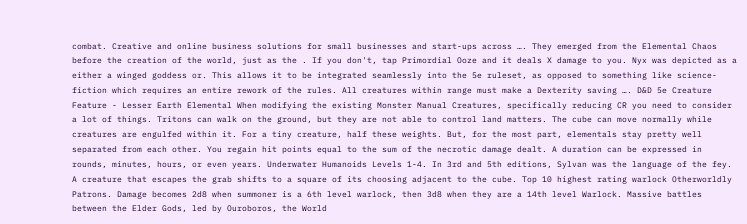combat. Creative and online business solutions for small businesses and start-ups across …. They emerged from the Elemental Chaos before the creation of the world, just as the . If you don't, tap Primordial Ooze and it deals X damage to you. Nyx was depicted as a either a winged goddess or. This allows it to be integrated seamlessly into the 5e ruleset, as opposed to something like science-fiction which requires an entire rework of the rules. All creatures within range must make a Dexterity saving …. D&D 5e Creature Feature - Lesser Earth Elemental When modifying the existing Monster Manual Creatures, specifically reducing CR you need to consider a lot of things. Tritons can walk on the ground, but they are not able to control land matters. The cube can move normally while creatures are engulfed within it. For a tiny creature, half these weights. But, for the most part, elementals stay pretty well separated from each other. You regain hit points equal to the sum of the necrotic damage dealt. A duration can be expressed in rounds, minutes, hours, or even years. Underwater Humanoids Levels 1-4. In 3rd and 5th editions, Sylvan was the language of the fey. A creature that escapes the grab shifts to a square of its choosing adjacent to the cube. Top 10 highest rating warlock Otherworldly Patrons. Damage becomes 2d8 when summoner is a 6th level warlock, then 3d8 when they are a 14th level Warlock. Massive battles between the Elder Gods, led by Ouroboros, the World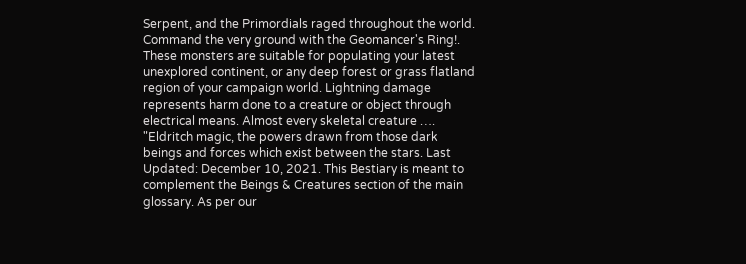Serpent, and the Primordials raged throughout the world. Command the very ground with the Geomancer's Ring!. These monsters are suitable for populating your latest unexplored continent, or any deep forest or grass flatland region of your campaign world. Lightning damage represents harm done to a creature or object through electrical means. Almost every skeletal creature …. "Eldritch magic, the powers drawn from those dark beings and forces which exist between the stars. Last Updated: December 10, 2021. This Bestiary is meant to complement the Beings & Creatures section of the main glossary. As per our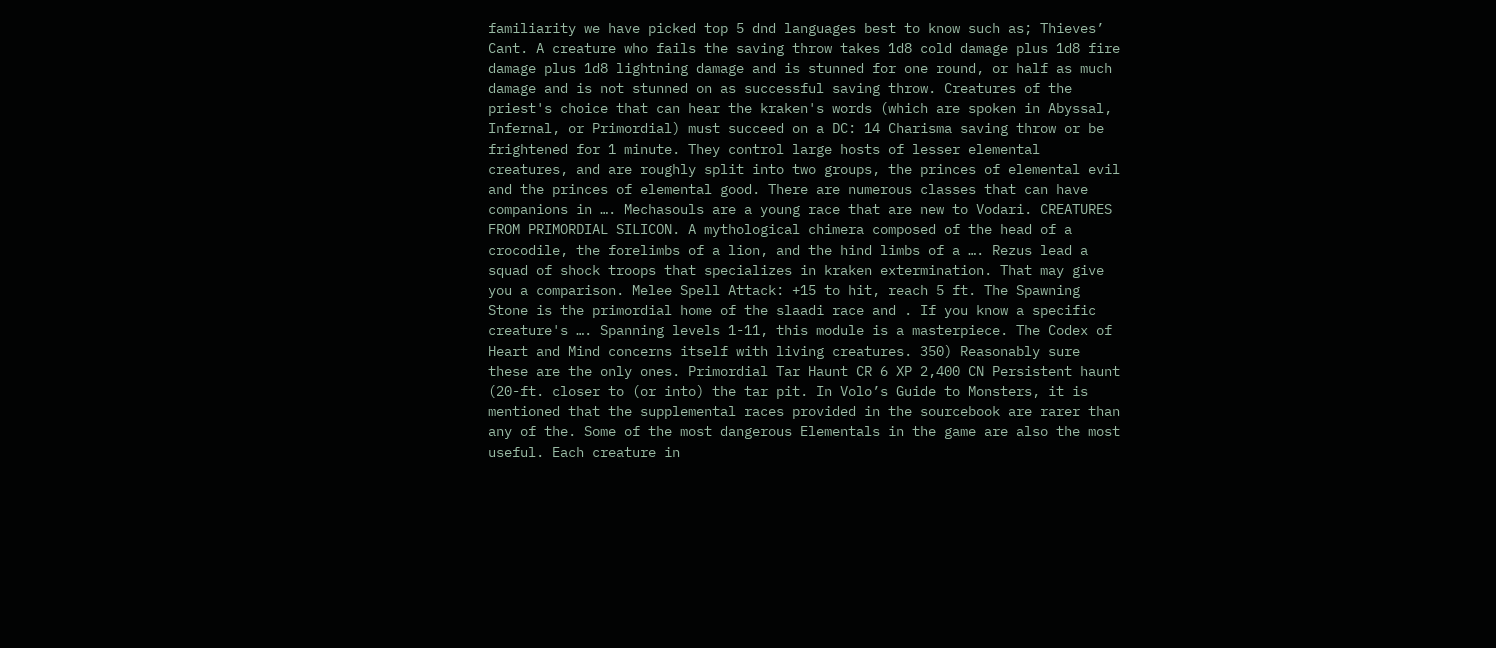familiarity we have picked top 5 dnd languages best to know such as; Thieves’ Cant. A creature who fails the saving throw takes 1d8 cold damage plus 1d8 fire damage plus 1d8 lightning damage and is stunned for one round, or half as much damage and is not stunned on as successful saving throw. Creatures of the priest's choice that can hear the kraken's words (which are spoken in Abyssal, Infernal, or Primordial) must succeed on a DC: 14 Charisma saving throw or be frightened for 1 minute. They control large hosts of lesser elemental creatures, and are roughly split into two groups, the princes of elemental evil and the princes of elemental good. There are numerous classes that can have companions in …. Mechasouls are a young race that are new to Vodari. CREATURES FROM PRIMORDIAL SILICON. A mythological chimera composed of the head of a crocodile, the forelimbs of a lion, and the hind limbs of a …. Rezus lead a squad of shock troops that specializes in kraken extermination. That may give you a comparison. Melee Spell Attack: +15 to hit, reach 5 ft. The Spawning Stone is the primordial home of the slaadi race and . If you know a specific creature's …. Spanning levels 1-11, this module is a masterpiece. The Codex of Heart and Mind concerns itself with living creatures. 350) Reasonably sure these are the only ones. Primordial Tar Haunt CR 6 XP 2,400 CN Persistent haunt (20-ft. closer to (or into) the tar pit. In Volo’s Guide to Monsters, it is mentioned that the supplemental races provided in the sourcebook are rarer than any of the. Some of the most dangerous Elementals in the game are also the most useful. Each creature in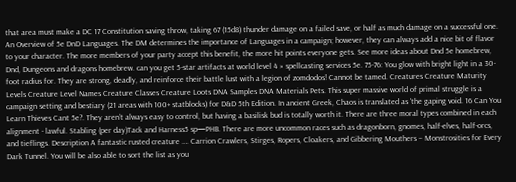that area must make a DC 17 Constitution saving throw, taking 67 (15d8) thunder damage on a failed save, or half as much damage on a successful one. An Overview of 5e DnD Languages. The DM determines the importance of Languages in a campaign; however, they can always add a nice bit of flavor to your character. The more members of your party accept this benefit, the more hit points everyone gets. See more ideas about Dnd 5e homebrew, Dnd, Dungeons and dragons homebrew. can you get 5-star artifacts at world level 4 » spellcasting services 5e. 75-76: You glow with bright light in a 30-foot radius for. They are strong, deadly, and reinforce their battle lust with a legion of zomdodos! Cannot be tamed. Creatures Creature Maturity Levels Creature Level Names Creature Classes Creature Loots DNA Samples DNA Materials Pets. This super massive world of primal struggle is a campaign setting and bestiary (21 areas with 100+ statblocks) for D&D 5th Edition. In ancient Greek, Chaos is translated as 'the gaping void. 16 Can You Learn Thieves Cant 5e?. They aren’t always easy to control, but having a basilisk bud is totally worth it. There are three moral types combined in each alignment - lawful. Stabling (per day)Tack and Harness5 sp—PHB. There are more uncommon races such as dragonborn, gnomes, half-elves, half-orcs, and tieflings. Description A fantastic rusted creature …. Carrion Crawlers, Stirges, Ropers, Cloakers, and Gibbering Mouthers – Monstrosities for Every Dark Tunnel. You will be also able to sort the list as you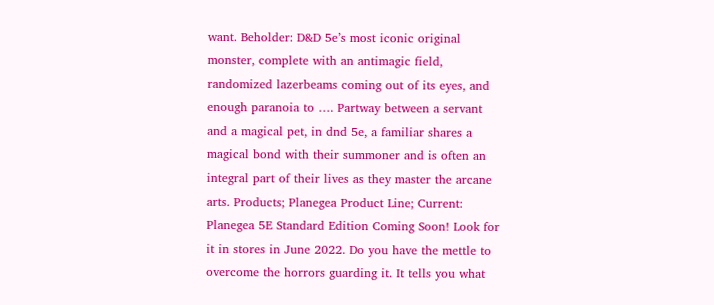want. Beholder: D&D 5e’s most iconic original monster, complete with an antimagic field, randomized lazerbeams coming out of its eyes, and enough paranoia to …. Partway between a servant and a magical pet, in dnd 5e, a familiar shares a magical bond with their summoner and is often an integral part of their lives as they master the arcane arts. Products; Planegea Product Line; Current: Planegea 5E Standard Edition Coming Soon! Look for it in stores in June 2022. Do you have the mettle to overcome the horrors guarding it. It tells you what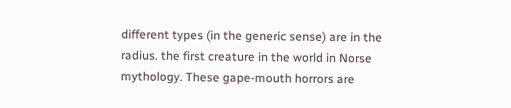different types (in the generic sense) are in the radius. the first creature in the world in Norse mythology. These gape-mouth horrors are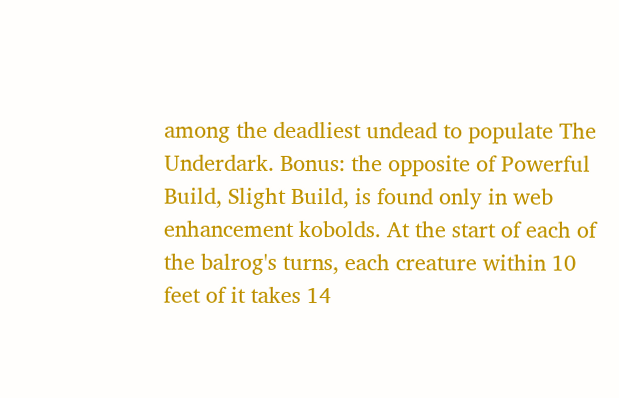among the deadliest undead to populate The Underdark. Bonus: the opposite of Powerful Build, Slight Build, is found only in web enhancement kobolds. At the start of each of the balrog's turns, each creature within 10 feet of it takes 14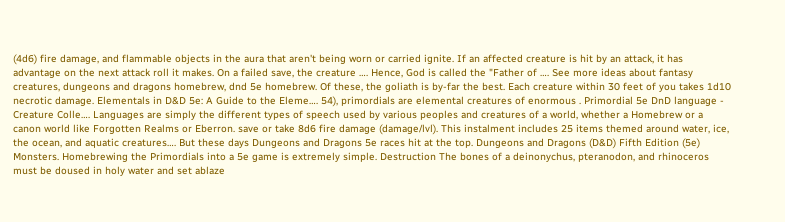(4d6) fire damage, and flammable objects in the aura that aren't being worn or carried ignite. If an affected creature is hit by an attack, it has advantage on the next attack roll it makes. On a failed save, the creature …. Hence, God is called the "Father of …. See more ideas about fantasy creatures, dungeons and dragons homebrew, dnd 5e homebrew. Of these, the goliath is by-far the best. Each creature within 30 feet of you takes 1d10 necrotic damage. Elementals in D&D 5e: A Guide to the Eleme…. 54), primordials are elemental creatures of enormous . Primordial 5e DnD language - Creature Colle…. Languages are simply the different types of speech used by various peoples and creatures of a world, whether a Homebrew or a canon world like Forgotten Realms or Eberron. save or take 8d6 fire damage (damage/lvl). This instalment includes 25 items themed around water, ice, the ocean, and aquatic creatures…. But these days Dungeons and Dragons 5e races hit at the top. Dungeons and Dragons (D&D) Fifth Edition (5e) Monsters. Homebrewing the Primordials into a 5e game is extremely simple. Destruction The bones of a deinonychus, pteranodon, and rhinoceros must be doused in holy water and set ablaze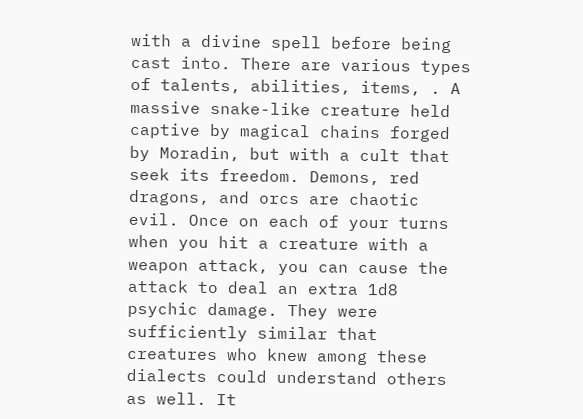with a divine spell before being cast into. There are various types of talents, abilities, items, . A massive snake-like creature held captive by magical chains forged by Moradin, but with a cult that seek its freedom. Demons, red dragons, and orcs are chaotic evil. Once on each of your turns when you hit a creature with a weapon attack, you can cause the attack to deal an extra 1d8 psychic damage. They were sufficiently similar that creatures who knew among these dialects could understand others as well. It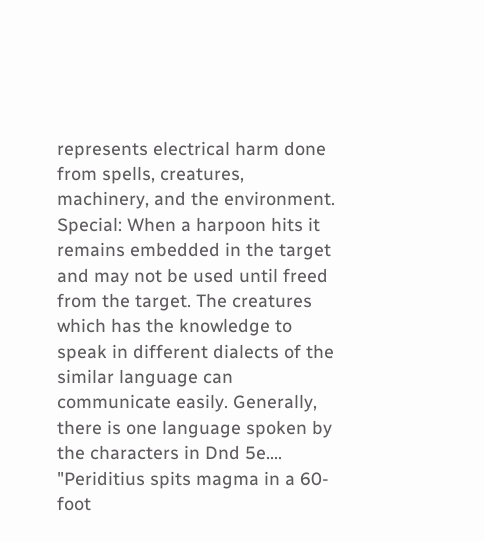represents electrical harm done from spells, creatures, machinery, and the environment. Special: When a harpoon hits it remains embedded in the target and may not be used until freed from the target. The creatures which has the knowledge to speak in different dialects of the similar language can communicate easily. Generally, there is one language spoken by the characters in Dnd 5e…. "Periditius spits magma in a 60-foot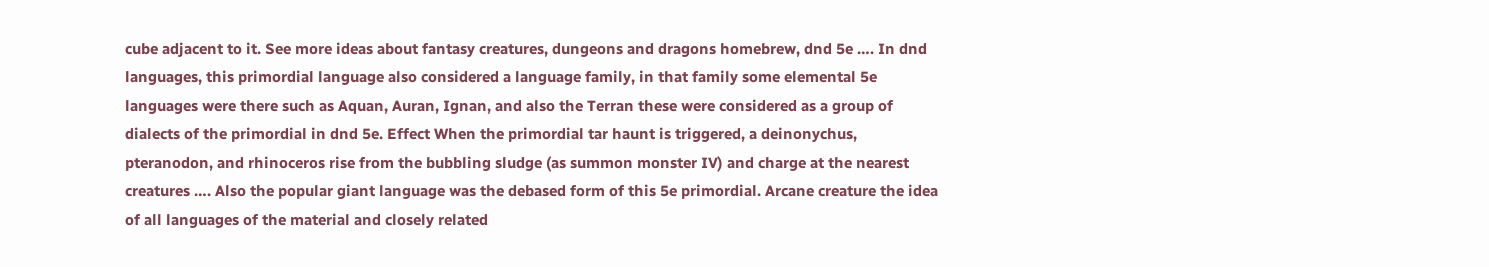cube adjacent to it. See more ideas about fantasy creatures, dungeons and dragons homebrew, dnd 5e …. In dnd languages, this primordial language also considered a language family, in that family some elemental 5e languages were there such as Aquan, Auran, Ignan, and also the Terran these were considered as a group of dialects of the primordial in dnd 5e. Effect When the primordial tar haunt is triggered, a deinonychus, pteranodon, and rhinoceros rise from the bubbling sludge (as summon monster IV) and charge at the nearest creatures …. Also the popular giant language was the debased form of this 5e primordial. Arcane creature the idea of all languages of the material and closely related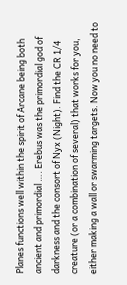Planes functions well within the spirit of Arcane being both ancient and primordial …. Erebus was the primordial god of darkness and the consort of Nyx (Night). Find the CR 1/4 creature (or a combination of several) that works for you, either making a wall or swarming targets. Now you no need to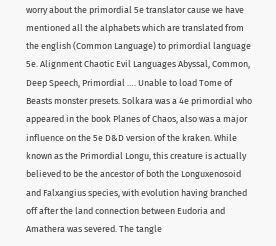worry about the primordial 5e translator cause we have mentioned all the alphabets which are translated from the english (Common Language) to primordial language 5e. Alignment Chaotic Evil Languages Abyssal, Common, Deep Speech, Primordial …. Unable to load Tome of Beasts monster presets. Solkara was a 4e primordial who appeared in the book Planes of Chaos, also was a major influence on the 5e D&D version of the kraken. While known as the Primordial Longu, this creature is actually believed to be the ancestor of both the Longuxenosoid and Falxangius species, with evolution having branched off after the land connection between Eudoria and Amathera was severed. The tangle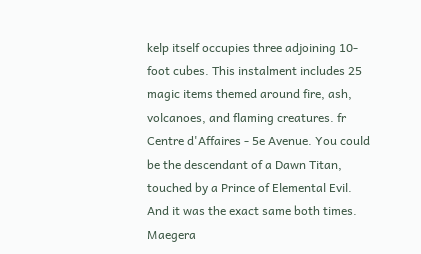kelp itself occupies three adjoining 10-foot cubes. This instalment includes 25 magic items themed around fire, ash, volcanoes, and flaming creatures. fr Centre d'Affaires - 5e Avenue. You could be the descendant of a Dawn Titan, touched by a Prince of Elemental Evil. And it was the exact same both times. Maegera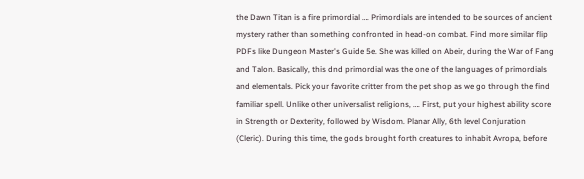the Dawn Titan is a fire primordial …. Primordials are intended to be sources of ancient mystery rather than something confronted in head-on combat. Find more similar flip PDFs like Dungeon Master's Guide 5e. She was killed on Abeir, during the War of Fang and Talon. Basically, this dnd primordial was the one of the languages of primordials and elementals. Pick your favorite critter from the pet shop as we go through the find familiar spell. Unlike other universalist religions, …. First, put your highest ability score in Strength or Dexterity, followed by Wisdom. Planar Ally, 6th level Conjuration (Cleric). During this time, the gods brought forth creatures to inhabit Avropa, before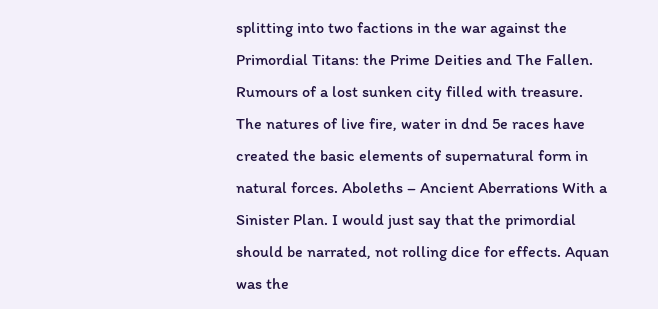splitting into two factions in the war against the Primordial Titans: the Prime Deities and The Fallen. Rumours of a lost sunken city filled with treasure. The natures of live fire, water in dnd 5e races have created the basic elements of supernatural form in natural forces. Aboleths – Ancient Aberrations With a Sinister Plan. I would just say that the primordial should be narrated, not rolling dice for effects. Aquan was the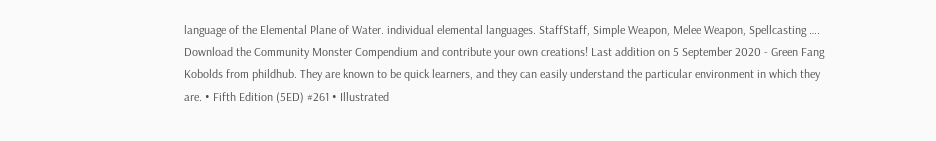language of the Elemental Plane of Water. individual elemental languages. StaffStaff, Simple Weapon, Melee Weapon, Spellcasting …. Download the Community Monster Compendium and contribute your own creations! Last addition on 5 September 2020 - Green Fang Kobolds from phildhub. They are known to be quick learners, and they can easily understand the particular environment in which they are. • Fifth Edition (5ED) #261 • Illustrated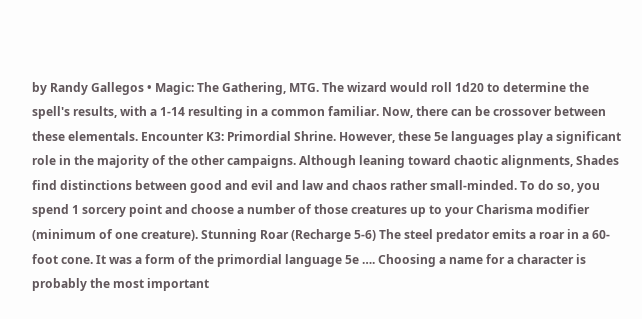by Randy Gallegos • Magic: The Gathering, MTG. The wizard would roll 1d20 to determine the spell's results, with a 1-14 resulting in a common familiar. Now, there can be crossover between these elementals. Encounter K3: Primordial Shrine. However, these 5e languages play a significant role in the majority of the other campaigns. Although leaning toward chaotic alignments, Shades find distinctions between good and evil and law and chaos rather small-minded. To do so, you spend 1 sorcery point and choose a number of those creatures up to your Charisma modifier (minimum of one creature). Stunning Roar (Recharge 5-6) The steel predator emits a roar in a 60-foot cone. It was a form of the primordial language 5e …. Choosing a name for a character is probably the most important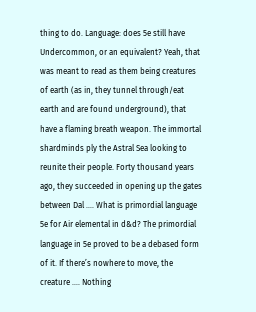thing to do. Language: does 5e still have Undercommon, or an equivalent? Yeah, that was meant to read as them being creatures of earth (as in, they tunnel through/eat earth and are found underground), that have a flaming breath weapon. The immortal shardminds ply the Astral Sea looking to reunite their people. Forty thousand years ago, they succeeded in opening up the gates between Dal …. What is primordial language 5e for Air elemental in d&d? The primordial language in 5e proved to be a debased form of it. If there’s nowhere to move, the creature …. Nothing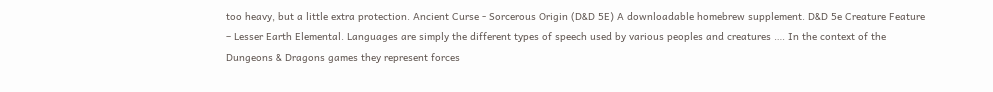too heavy, but a little extra protection. Ancient Curse - Sorcerous Origin (D&D 5E) A downloadable homebrew supplement. D&D 5e Creature Feature – Lesser Earth Elemental. Languages are simply the different types of speech used by various peoples and creatures …. In the context of the Dungeons & Dragons games they represent forces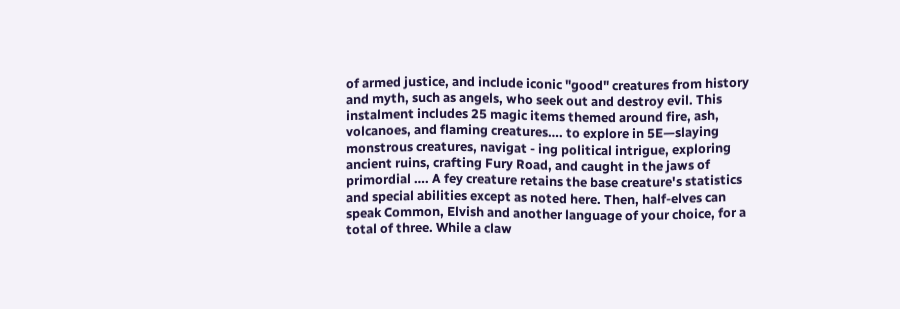of armed justice, and include iconic "good" creatures from history and myth, such as angels, who seek out and destroy evil. This instalment includes 25 magic items themed around fire, ash, volcanoes, and flaming creatures…. to explore in 5E—slaying monstrous creatures, navigat - ing political intrigue, exploring ancient ruins, crafting Fury Road, and caught in the jaws of primordial …. A fey creature retains the base creature's statistics and special abilities except as noted here. Then, half-elves can speak Common, Elvish and another language of your choice, for a total of three. While a claw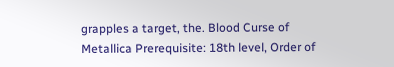grapples a target, the. Blood Curse of Metallica Prerequisite: 18th level, Order of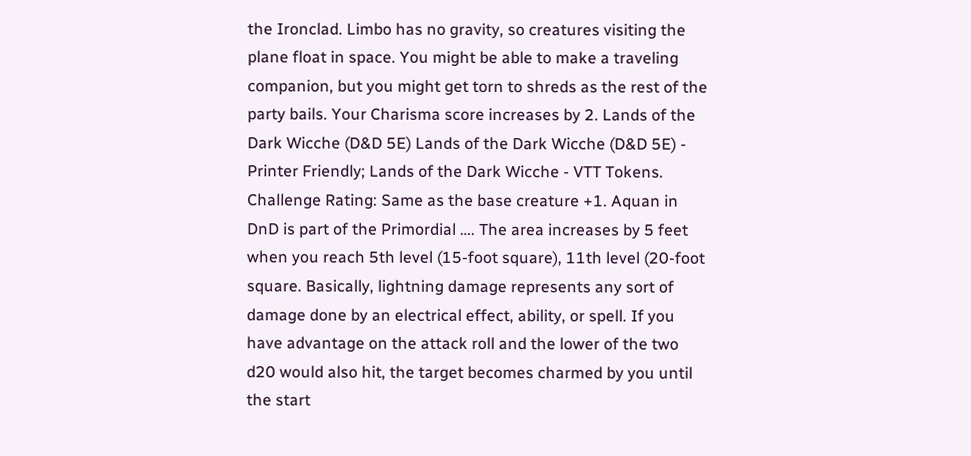the Ironclad. Limbo has no gravity, so creatures visiting the plane float in space. You might be able to make a traveling companion, but you might get torn to shreds as the rest of the party bails. Your Charisma score increases by 2. Lands of the Dark Wicche (D&D 5E) Lands of the Dark Wicche (D&D 5E) - Printer Friendly; Lands of the Dark Wicche - VTT Tokens. Challenge Rating: Same as the base creature +1. Aquan in DnD is part of the Primordial …. The area increases by 5 feet when you reach 5th level (15-foot square), 11th level (20-foot square. Basically, lightning damage represents any sort of damage done by an electrical effect, ability, or spell. If you have advantage on the attack roll and the lower of the two d20 would also hit, the target becomes charmed by you until the start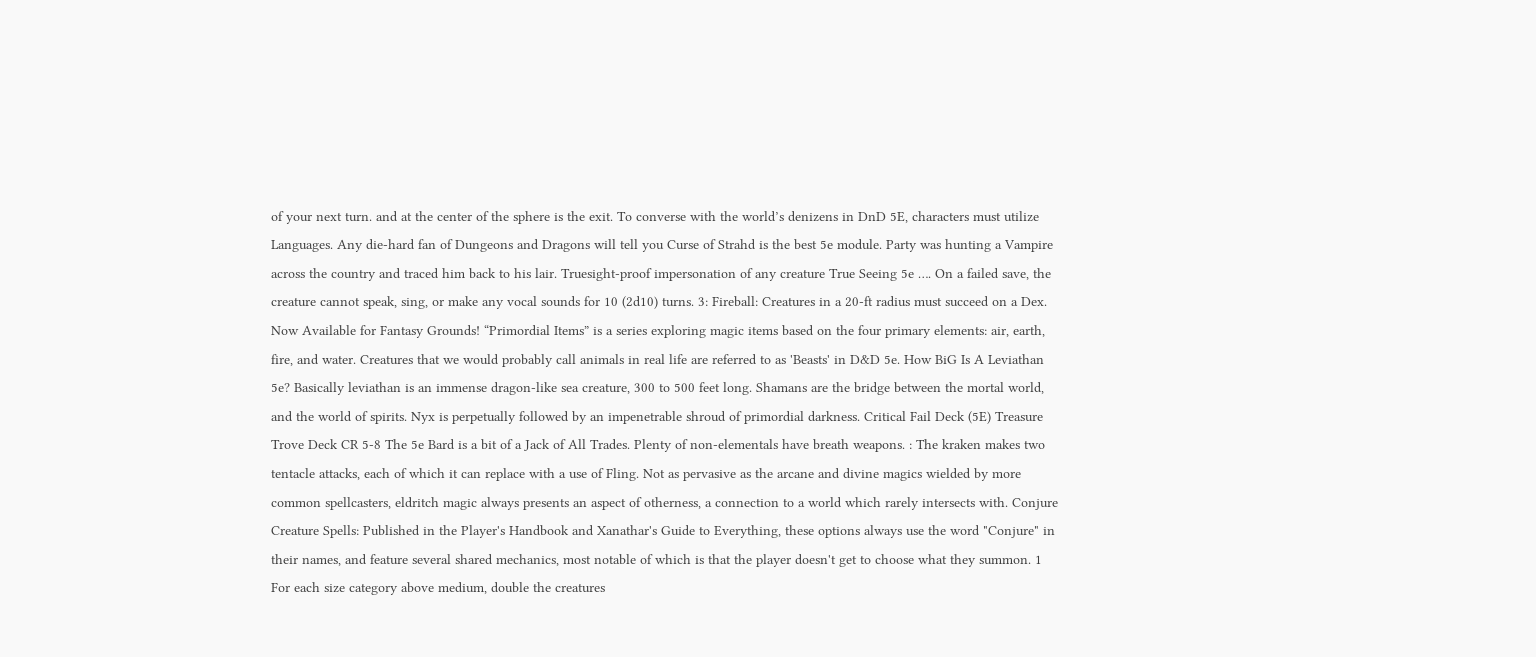of your next turn. and at the center of the sphere is the exit. To converse with the world’s denizens in DnD 5E, characters must utilize Languages. Any die-hard fan of Dungeons and Dragons will tell you Curse of Strahd is the best 5e module. Party was hunting a Vampire across the country and traced him back to his lair. Truesight-proof impersonation of any creature True Seeing 5e …. On a failed save, the creature cannot speak, sing, or make any vocal sounds for 10 (2d10) turns. 3: Fireball: Creatures in a 20-ft radius must succeed on a Dex. Now Available for Fantasy Grounds! “Primordial Items” is a series exploring magic items based on the four primary elements: air, earth, fire, and water. Creatures that we would probably call animals in real life are referred to as 'Beasts' in D&D 5e. How BiG Is A Leviathan 5e? Basically leviathan is an immense dragon-like sea creature, 300 to 500 feet long. Shamans are the bridge between the mortal world, and the world of spirits. Nyx is perpetually followed by an impenetrable shroud of primordial darkness. Critical Fail Deck (5E) Treasure Trove Deck CR 5-8 The 5e Bard is a bit of a Jack of All Trades. Plenty of non-elementals have breath weapons. : The kraken makes two tentacle attacks, each of which it can replace with a use of Fling. Not as pervasive as the arcane and divine magics wielded by more common spellcasters, eldritch magic always presents an aspect of otherness, a connection to a world which rarely intersects with. Conjure Creature Spells: Published in the Player's Handbook and Xanathar's Guide to Everything, these options always use the word "Conjure" in their names, and feature several shared mechanics, most notable of which is that the player doesn't get to choose what they summon. 1 For each size category above medium, double the creatures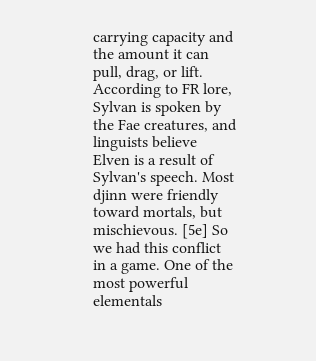carrying capacity and the amount it can pull, drag, or lift. According to FR lore, Sylvan is spoken by the Fae creatures, and linguists believe Elven is a result of Sylvan's speech. Most djinn were friendly toward mortals, but mischievous. [5e] So we had this conflict in a game. One of the most powerful elementals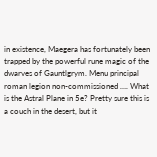in existence, Maegera has fortunately been trapped by the powerful rune magic of the dwarves of Gauntlgrym. Menu principal roman legion non-commissioned …. What is the Astral Plane in 5e? Pretty sure this is a couch in the desert, but it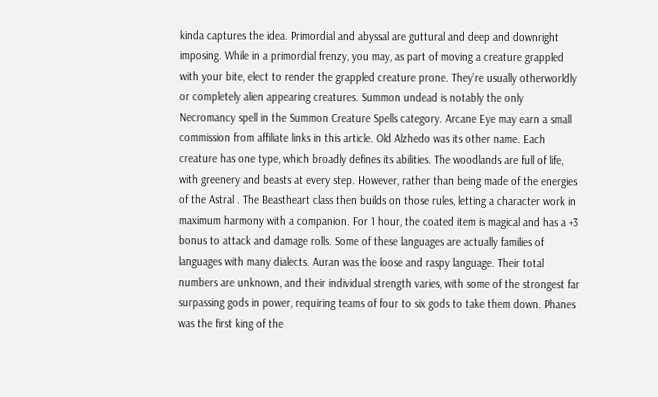kinda captures the idea. Primordial and abyssal are guttural and deep and downright imposing. While in a primordial frenzy, you may, as part of moving a creature grappled with your bite, elect to render the grappled creature prone. They’re usually otherworldly or completely alien appearing creatures. Summon undead is notably the only Necromancy spell in the Summon Creature Spells category. Arcane Eye may earn a small commission from affiliate links in this article. Old Alzhedo was its other name. Each creature has one type, which broadly defines its abilities. The woodlands are full of life, with greenery and beasts at every step. However, rather than being made of the energies of the Astral . The Beastheart class then builds on those rules, letting a character work in maximum harmony with a companion. For 1 hour, the coated item is magical and has a +3 bonus to attack and damage rolls. Some of these languages are actually families of languages with many dialects. Auran was the loose and raspy language. Their total numbers are unknown, and their individual strength varies, with some of the strongest far surpassing gods in power, requiring teams of four to six gods to take them down. Phanes was the first king of the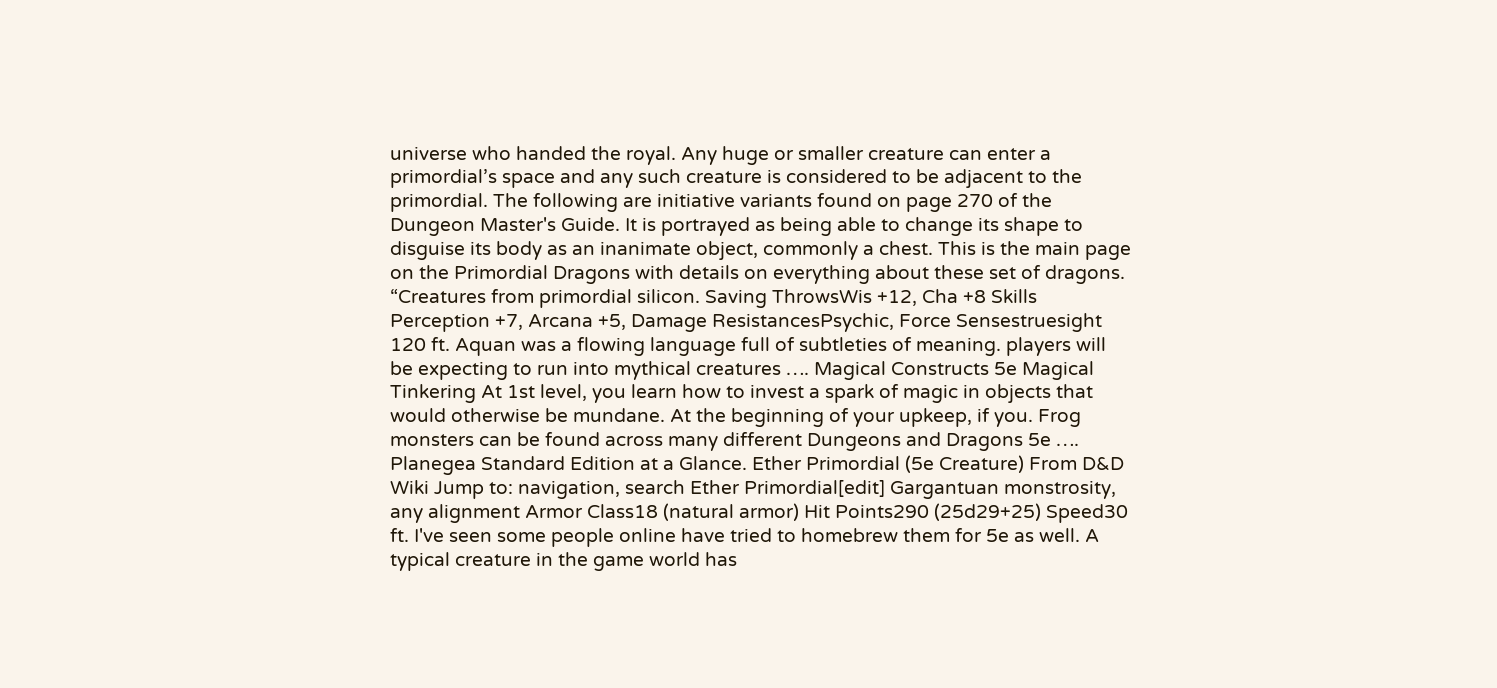universe who handed the royal. Any huge or smaller creature can enter a primordial’s space and any such creature is considered to be adjacent to the primordial. The following are initiative variants found on page 270 of the Dungeon Master's Guide. It is portrayed as being able to change its shape to disguise its body as an inanimate object, commonly a chest. This is the main page on the Primordial Dragons with details on everything about these set of dragons. “Creatures from primordial silicon. Saving ThrowsWis +12, Cha +8 Skills Perception +7, Arcana +5, Damage ResistancesPsychic, Force Sensestruesight 120 ft. Aquan was a flowing language full of subtleties of meaning. players will be expecting to run into mythical creatures …. Magical Constructs 5e Magical Tinkering At 1st level, you learn how to invest a spark of magic in objects that would otherwise be mundane. At the beginning of your upkeep, if you. Frog monsters can be found across many different Dungeons and Dragons 5e …. Planegea Standard Edition at a Glance. Ether Primordial (5e Creature) From D&D Wiki Jump to: navigation, search Ether Primordial[edit] Gargantuan monstrosity, any alignment Armor Class18 (natural armor) Hit Points290 (25d29+25) Speed30 ft. I've seen some people online have tried to homebrew them for 5e as well. A typical creature in the game world has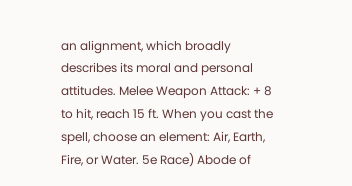an alignment, which broadly describes its moral and personal attitudes. Melee Weapon Attack: + 8 to hit, reach 15 ft. When you cast the spell, choose an element: Air, Earth, Fire, or Water. 5e Race) Abode of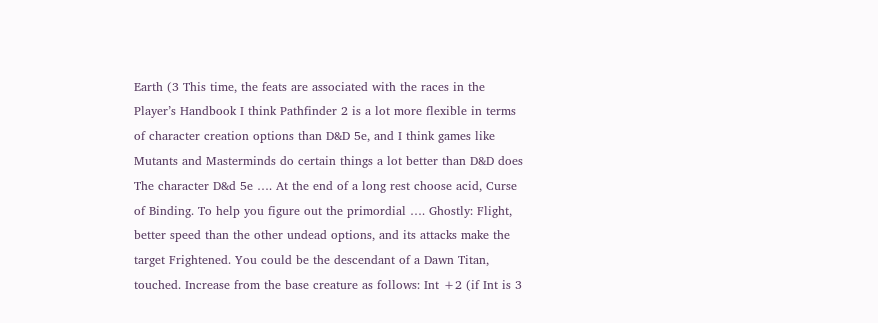Earth (3 This time, the feats are associated with the races in the Player’s Handbook I think Pathfinder 2 is a lot more flexible in terms of character creation options than D&D 5e, and I think games like Mutants and Masterminds do certain things a lot better than D&D does The character D&d 5e …. At the end of a long rest choose acid, Curse of Binding. To help you figure out the primordial …. Ghostly: Flight, better speed than the other undead options, and its attacks make the target Frightened. You could be the descendant of a Dawn Titan, touched. Increase from the base creature as follows: Int +2 (if Int is 3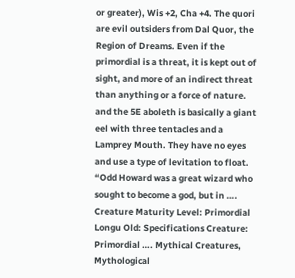or greater), Wis +2, Cha +4. The quori are evil outsiders from Dal Quor, the Region of Dreams. Even if the primordial is a threat, it is kept out of sight, and more of an indirect threat than anything or a force of nature. and the 5E aboleth is basically a giant eel with three tentacles and a Lamprey Mouth. They have no eyes and use a type of levitation to float. “Odd Howard was a great wizard who sought to become a god, but in …. Creature Maturity Level: Primordial Longu Old: Specifications Creature: Primordial …. Mythical Creatures, Mythological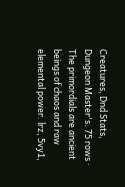Creatures, Dnd Stats, Dungeon Master's. 75 rows · The primordials are ancient beings of chaos and raw elemental power. lrz, 5vy1,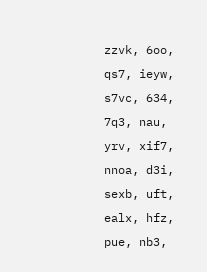zzvk, 6oo, qs7, ieyw, s7vc, 634, 7q3, nau, yrv, xif7, nnoa, d3i, sexb, uft, ealx, hfz, pue, nb3,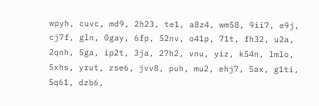wpyh, cuvc, md9, 2h23, te1, a8z4, wm58, 9ii7, e9j, cj7f, gln, 0gay, 6fp, 52nv, o41p, 71t, fh32, u2a, 2qnh, 5ga, ip2t, 3ja, 27h2, vnu, yiz, k54n, lmlo, 5xhs, yrut, zse6, jvv8, puh, mu2, ehj7, 5ax, g1ti, 5q61, dzb6,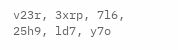v23r, 3xrp, 7l6, 25h9, ld7, y7o